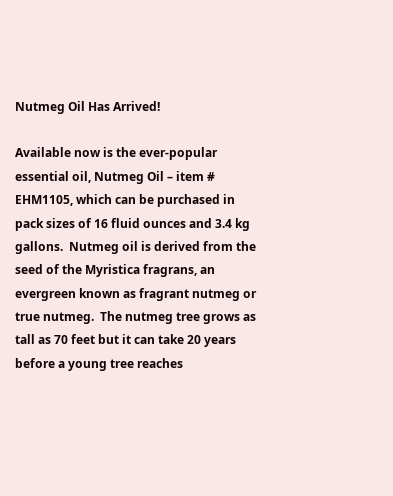Nutmeg Oil Has Arrived!

Available now is the ever-popular essential oil, Nutmeg Oil – item # EHM1105, which can be purchased in pack sizes of 16 fluid ounces and 3.4 kg gallons.  Nutmeg oil is derived from the seed of the Myristica fragrans, an evergreen known as fragrant nutmeg or true nutmeg.  The nutmeg tree grows as tall as 70 feet but it can take 20 years before a young tree reaches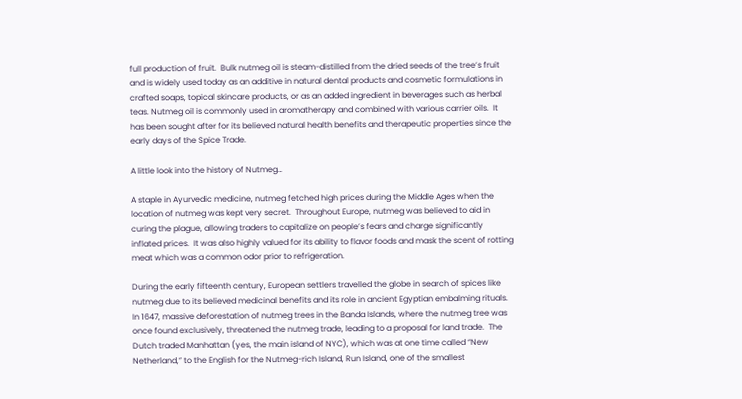full production of fruit.  Bulk nutmeg oil is steam-distilled from the dried seeds of the tree’s fruit and is widely used today as an additive in natural dental products and cosmetic formulations in crafted soaps, topical skincare products, or as an added ingredient in beverages such as herbal teas. Nutmeg oil is commonly used in aromatherapy and combined with various carrier oils.  It has been sought after for its believed natural health benefits and therapeutic properties since the early days of the Spice Trade.

A little look into the history of Nutmeg…

A staple in Ayurvedic medicine, nutmeg fetched high prices during the Middle Ages when the location of nutmeg was kept very secret.  Throughout Europe, nutmeg was believed to aid in curing the plague, allowing traders to capitalize on people’s fears and charge significantly inflated prices.  It was also highly valued for its ability to flavor foods and mask the scent of rotting meat which was a common odor prior to refrigeration.

During the early fifteenth century, European settlers travelled the globe in search of spices like nutmeg due to its believed medicinal benefits and its role in ancient Egyptian embalming rituals.  In 1647, massive deforestation of nutmeg trees in the Banda Islands, where the nutmeg tree was once found exclusively, threatened the nutmeg trade, leading to a proposal for land trade.  The Dutch traded Manhattan (yes, the main island of NYC), which was at one time called “New Netherland,” to the English for the Nutmeg-rich Island, Run Island, one of the smallest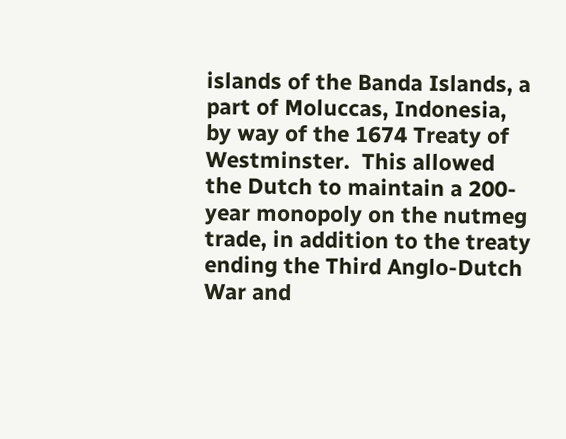islands of the Banda Islands, a part of Moluccas, Indonesia, by way of the 1674 Treaty of Westminster.  This allowed the Dutch to maintain a 200-year monopoly on the nutmeg trade, in addition to the treaty ending the Third Anglo-Dutch War and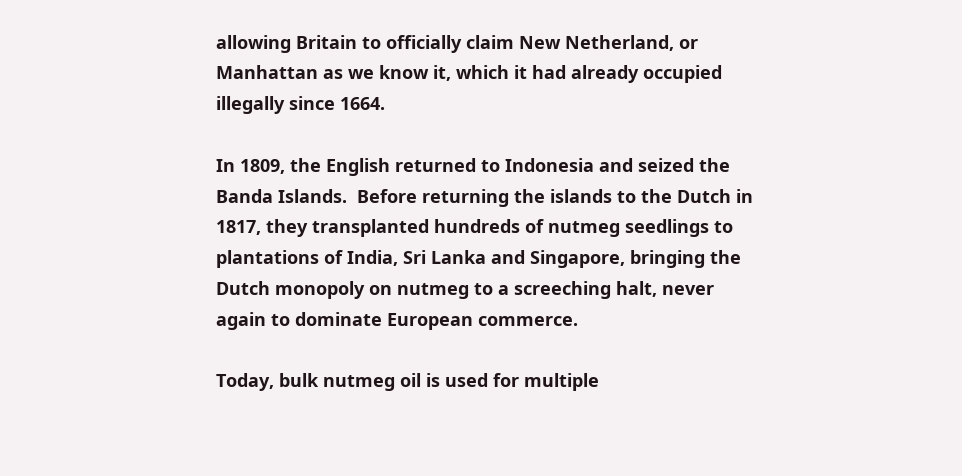allowing Britain to officially claim New Netherland, or Manhattan as we know it, which it had already occupied illegally since 1664.

In 1809, the English returned to Indonesia and seized the Banda Islands.  Before returning the islands to the Dutch in 1817, they transplanted hundreds of nutmeg seedlings to plantations of India, Sri Lanka and Singapore, bringing the Dutch monopoly on nutmeg to a screeching halt, never again to dominate European commerce.

Today, bulk nutmeg oil is used for multiple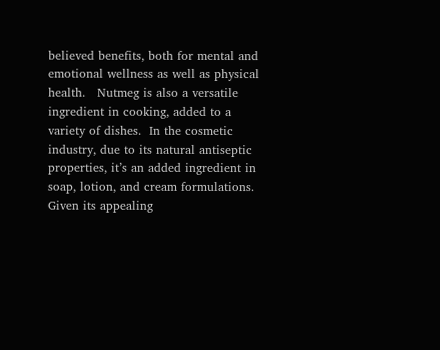believed benefits, both for mental and emotional wellness as well as physical health.   Nutmeg is also a versatile ingredient in cooking, added to a variety of dishes.  In the cosmetic industry, due to its natural antiseptic properties, it’s an added ingredient in soap, lotion, and cream formulations.  Given its appealing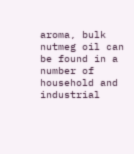aroma, bulk nutmeg oil can be found in a number of household and industrial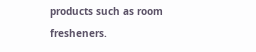products such as room fresheners.